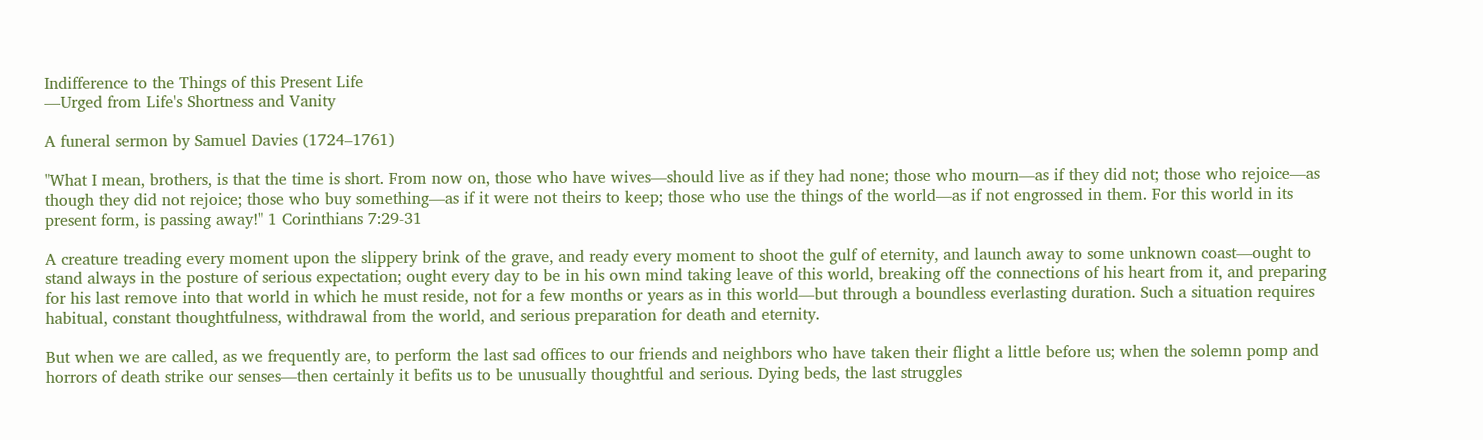Indifference to the Things of this Present Life
—Urged from Life's Shortness and Vanity

A funeral sermon by Samuel Davies (1724–1761)

"What I mean, brothers, is that the time is short. From now on, those who have wives—should live as if they had none; those who mourn—as if they did not; those who rejoice—as though they did not rejoice; those who buy something—as if it were not theirs to keep; those who use the things of the world—as if not engrossed in them. For this world in its present form, is passing away!" 1 Corinthians 7:29-31

A creature treading every moment upon the slippery brink of the grave, and ready every moment to shoot the gulf of eternity, and launch away to some unknown coast—ought to stand always in the posture of serious expectation; ought every day to be in his own mind taking leave of this world, breaking off the connections of his heart from it, and preparing for his last remove into that world in which he must reside, not for a few months or years as in this world—but through a boundless everlasting duration. Such a situation requires habitual, constant thoughtfulness, withdrawal from the world, and serious preparation for death and eternity.

But when we are called, as we frequently are, to perform the last sad offices to our friends and neighbors who have taken their flight a little before us; when the solemn pomp and horrors of death strike our senses—then certainly it befits us to be unusually thoughtful and serious. Dying beds, the last struggles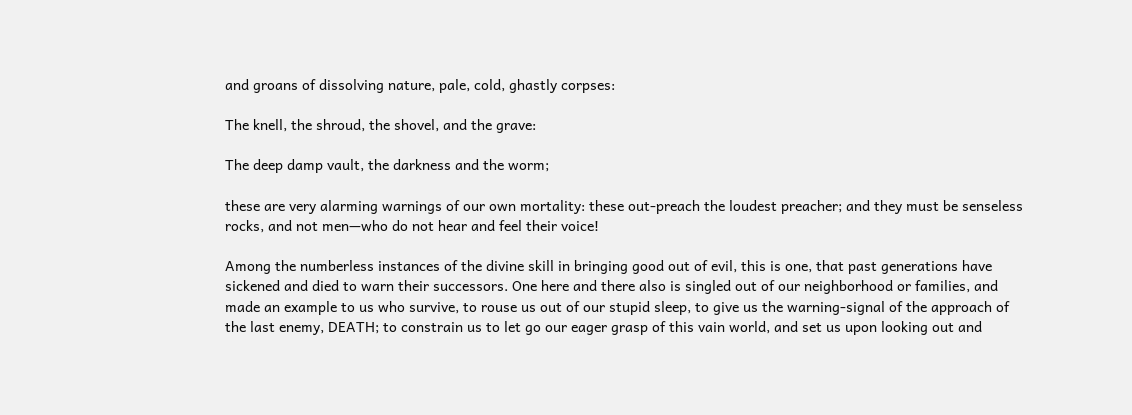and groans of dissolving nature, pale, cold, ghastly corpses:

The knell, the shroud, the shovel, and the grave:

The deep damp vault, the darkness and the worm;

these are very alarming warnings of our own mortality: these out-preach the loudest preacher; and they must be senseless rocks, and not men—who do not hear and feel their voice!

Among the numberless instances of the divine skill in bringing good out of evil, this is one, that past generations have sickened and died to warn their successors. One here and there also is singled out of our neighborhood or families, and made an example to us who survive, to rouse us out of our stupid sleep, to give us the warning-signal of the approach of the last enemy, DEATH; to constrain us to let go our eager grasp of this vain world, and set us upon looking out and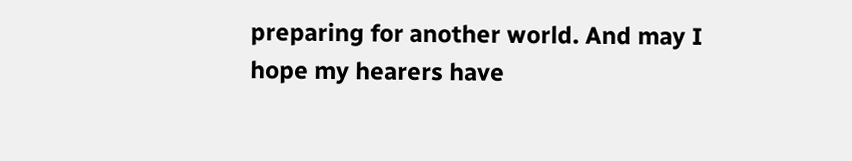preparing for another world. And may I hope my hearers have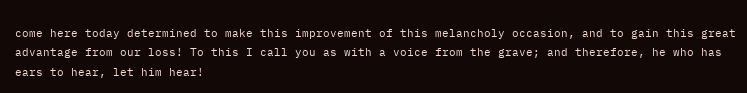come here today determined to make this improvement of this melancholy occasion, and to gain this great advantage from our loss! To this I call you as with a voice from the grave; and therefore, he who has ears to hear, let him hear!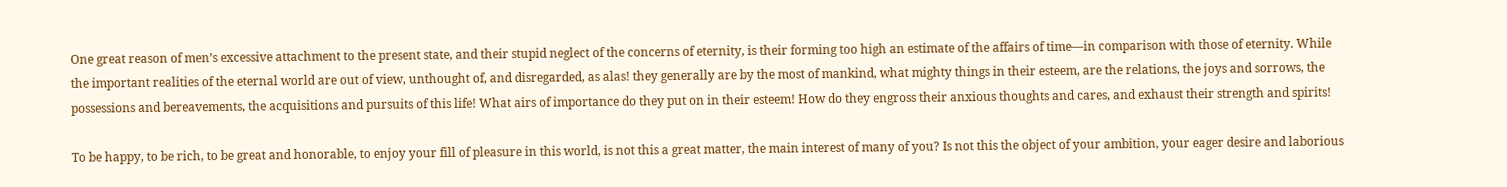One great reason of men’s excessive attachment to the present state, and their stupid neglect of the concerns of eternity, is their forming too high an estimate of the affairs of time—in comparison with those of eternity. While the important realities of the eternal world are out of view, unthought of, and disregarded, as alas! they generally are by the most of mankind, what mighty things in their esteem, are the relations, the joys and sorrows, the possessions and bereavements, the acquisitions and pursuits of this life! What airs of importance do they put on in their esteem! How do they engross their anxious thoughts and cares, and exhaust their strength and spirits!

To be happy, to be rich, to be great and honorable, to enjoy your fill of pleasure in this world, is not this a great matter, the main interest of many of you? Is not this the object of your ambition, your eager desire and laborious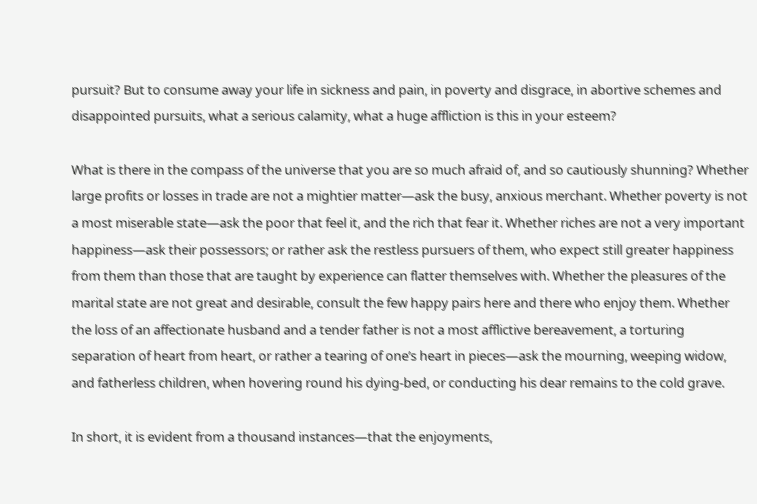pursuit? But to consume away your life in sickness and pain, in poverty and disgrace, in abortive schemes and disappointed pursuits, what a serious calamity, what a huge affliction is this in your esteem?

What is there in the compass of the universe that you are so much afraid of, and so cautiously shunning? Whether large profits or losses in trade are not a mightier matter—ask the busy, anxious merchant. Whether poverty is not a most miserable state—ask the poor that feel it, and the rich that fear it. Whether riches are not a very important happiness—ask their possessors; or rather ask the restless pursuers of them, who expect still greater happiness from them than those that are taught by experience can flatter themselves with. Whether the pleasures of the marital state are not great and desirable, consult the few happy pairs here and there who enjoy them. Whether the loss of an affectionate husband and a tender father is not a most afflictive bereavement, a torturing separation of heart from heart, or rather a tearing of one’s heart in pieces—ask the mourning, weeping widow, and fatherless children, when hovering round his dying-bed, or conducting his dear remains to the cold grave.

In short, it is evident from a thousand instances—that the enjoyments,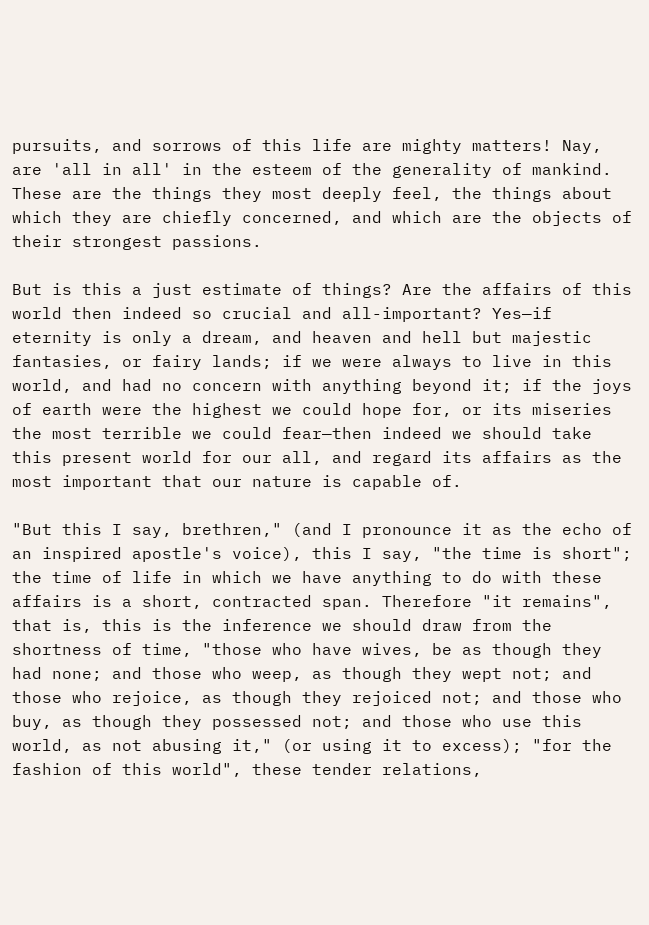pursuits, and sorrows of this life are mighty matters! Nay, are 'all in all' in the esteem of the generality of mankind. These are the things they most deeply feel, the things about which they are chiefly concerned, and which are the objects of their strongest passions.

But is this a just estimate of things? Are the affairs of this world then indeed so crucial and all-important? Yes—if eternity is only a dream, and heaven and hell but majestic fantasies, or fairy lands; if we were always to live in this world, and had no concern with anything beyond it; if the joys of earth were the highest we could hope for, or its miseries the most terrible we could fear—then indeed we should take this present world for our all, and regard its affairs as the most important that our nature is capable of.

"But this I say, brethren," (and I pronounce it as the echo of an inspired apostle's voice), this I say, "the time is short"; the time of life in which we have anything to do with these affairs is a short, contracted span. Therefore "it remains", that is, this is the inference we should draw from the shortness of time, "those who have wives, be as though they had none; and those who weep, as though they wept not; and those who rejoice, as though they rejoiced not; and those who buy, as though they possessed not; and those who use this world, as not abusing it," (or using it to excess); "for the fashion of this world", these tender relations,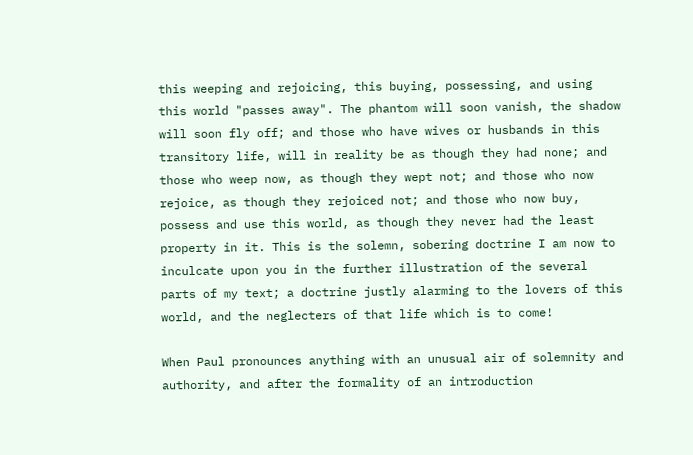this weeping and rejoicing, this buying, possessing, and using this world "passes away". The phantom will soon vanish, the shadow will soon fly off; and those who have wives or husbands in this transitory life, will in reality be as though they had none; and those who weep now, as though they wept not; and those who now rejoice, as though they rejoiced not; and those who now buy, possess and use this world, as though they never had the least property in it. This is the solemn, sobering doctrine I am now to inculcate upon you in the further illustration of the several parts of my text; a doctrine justly alarming to the lovers of this world, and the neglecters of that life which is to come!

When Paul pronounces anything with an unusual air of solemnity and authority, and after the formality of an introduction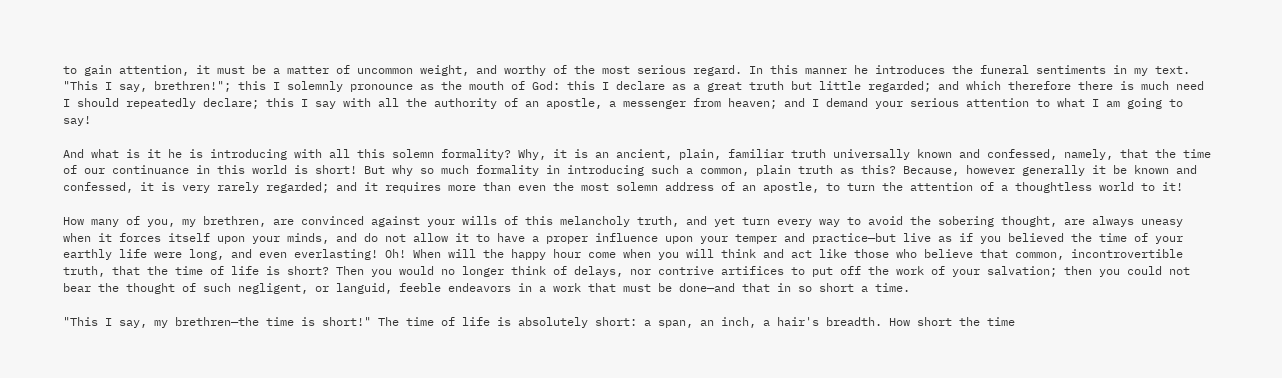to gain attention, it must be a matter of uncommon weight, and worthy of the most serious regard. In this manner he introduces the funeral sentiments in my text. "This I say, brethren!"; this I solemnly pronounce as the mouth of God: this I declare as a great truth but little regarded; and which therefore there is much need I should repeatedly declare; this I say with all the authority of an apostle, a messenger from heaven; and I demand your serious attention to what I am going to say!

And what is it he is introducing with all this solemn formality? Why, it is an ancient, plain, familiar truth universally known and confessed, namely, that the time of our continuance in this world is short! But why so much formality in introducing such a common, plain truth as this? Because, however generally it be known and confessed, it is very rarely regarded; and it requires more than even the most solemn address of an apostle, to turn the attention of a thoughtless world to it!

How many of you, my brethren, are convinced against your wills of this melancholy truth, and yet turn every way to avoid the sobering thought, are always uneasy when it forces itself upon your minds, and do not allow it to have a proper influence upon your temper and practice—but live as if you believed the time of your earthly life were long, and even everlasting! Oh! When will the happy hour come when you will think and act like those who believe that common, incontrovertible truth, that the time of life is short? Then you would no longer think of delays, nor contrive artifices to put off the work of your salvation; then you could not bear the thought of such negligent, or languid, feeble endeavors in a work that must be done—and that in so short a time.

"This I say, my brethren—the time is short!" The time of life is absolutely short: a span, an inch, a hair's breadth. How short the time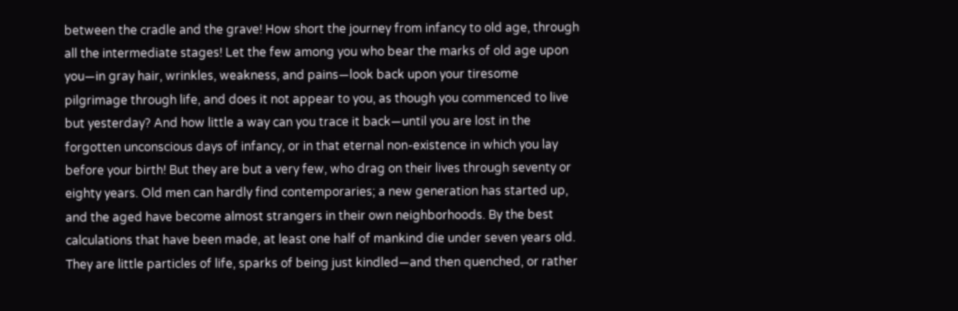between the cradle and the grave! How short the journey from infancy to old age, through all the intermediate stages! Let the few among you who bear the marks of old age upon you—in gray hair, wrinkles, weakness, and pains—look back upon your tiresome pilgrimage through life, and does it not appear to you, as though you commenced to live but yesterday? And how little a way can you trace it back—until you are lost in the forgotten unconscious days of infancy, or in that eternal non-existence in which you lay before your birth! But they are but a very few, who drag on their lives through seventy or eighty years. Old men can hardly find contemporaries; a new generation has started up, and the aged have become almost strangers in their own neighborhoods. By the best calculations that have been made, at least one half of mankind die under seven years old. They are little particles of life, sparks of being just kindled—and then quenched, or rather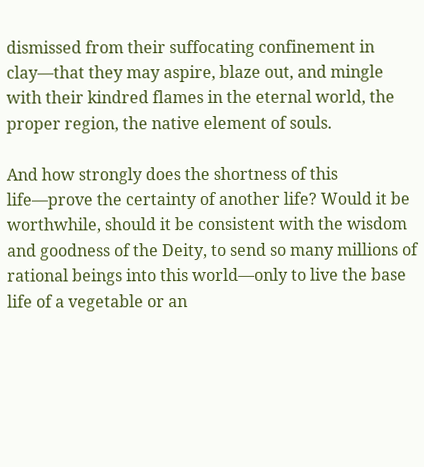dismissed from their suffocating confinement in clay—that they may aspire, blaze out, and mingle with their kindred flames in the eternal world, the proper region, the native element of souls.

And how strongly does the shortness of this life—prove the certainty of another life? Would it be worthwhile, should it be consistent with the wisdom and goodness of the Deity, to send so many millions of rational beings into this world—only to live the base life of a vegetable or an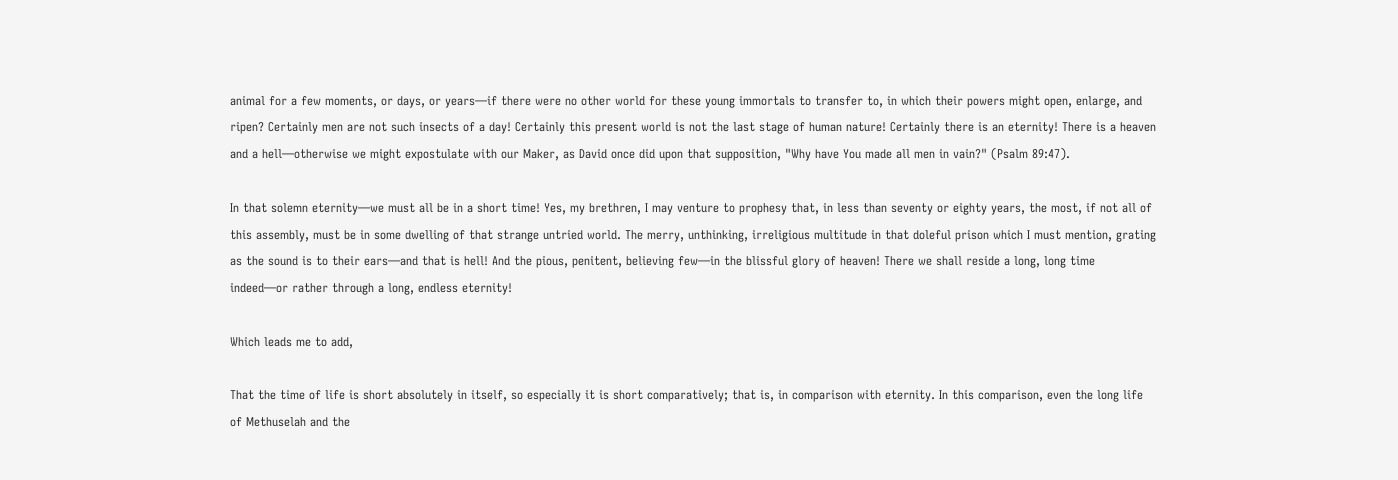animal for a few moments, or days, or years—if there were no other world for these young immortals to transfer to, in which their powers might open, enlarge, and ripen? Certainly men are not such insects of a day! Certainly this present world is not the last stage of human nature! Certainly there is an eternity! There is a heaven and a hell—otherwise we might expostulate with our Maker, as David once did upon that supposition, "Why have You made all men in vain?" (Psalm 89:47).

In that solemn eternity—we must all be in a short time! Yes, my brethren, I may venture to prophesy that, in less than seventy or eighty years, the most, if not all of this assembly, must be in some dwelling of that strange untried world. The merry, unthinking, irreligious multitude in that doleful prison which I must mention, grating as the sound is to their ears—and that is hell! And the pious, penitent, believing few—in the blissful glory of heaven! There we shall reside a long, long time indeed—or rather through a long, endless eternity!

Which leads me to add,

That the time of life is short absolutely in itself, so especially it is short comparatively; that is, in comparison with eternity. In this comparison, even the long life of Methuselah and the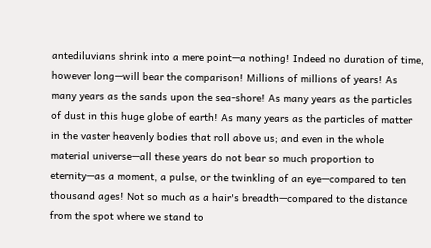antediluvians shrink into a mere point—a nothing! Indeed no duration of time, however long—will bear the comparison! Millions of millions of years! As many years as the sands upon the sea-shore! As many years as the particles of dust in this huge globe of earth! As many years as the particles of matter in the vaster heavenly bodies that roll above us; and even in the whole material universe—all these years do not bear so much proportion to eternity—as a moment, a pulse, or the twinkling of an eye—compared to ten thousand ages! Not so much as a hair's breadth—compared to the distance from the spot where we stand to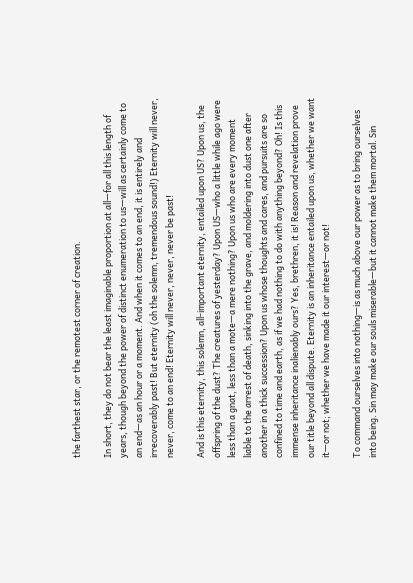the farthest star, or the remotest corner of creation.

In short, they do not bear the least imaginable proportion at all—for all this length of years, though beyond the power of distinct enumeration to us—will as certainly come to an end—as an hour or a moment. And when it comes to an end, it is entirely and irrecoverably past! But eternity (oh the solemn, tremendous sound!) Eternity will never, never, come to an end! Eternity will never, never, never be past!

And is this eternity, this solemn, all-important eternity, entailed upon US? Upon us, the offspring of the dust? The creatures of yesterday? Upon US—who a little while ago were less than a gnat, less than a mote—a mere nothing? Upon us who are every moment liable to the arrest of death, sinking into the grave, and moldering into dust one after another in a thick succession? Upon us whose thoughts and cares, and pursuits are so confined to time and earth, as if we had nothing to do with anything beyond? Oh! Is this immense inheritance inalienably ours? Yes, brethren, it is! Reason and revelation prove our title beyond all dispute. Eternity is an inheritance entailed upon us, whether we want it—or not; whether we have made it our interest—or not!

To command ourselves into nothing—is as much above our power as to bring ourselves into being. Sin may make our souls miserable—but it cannot make them mortal. Sin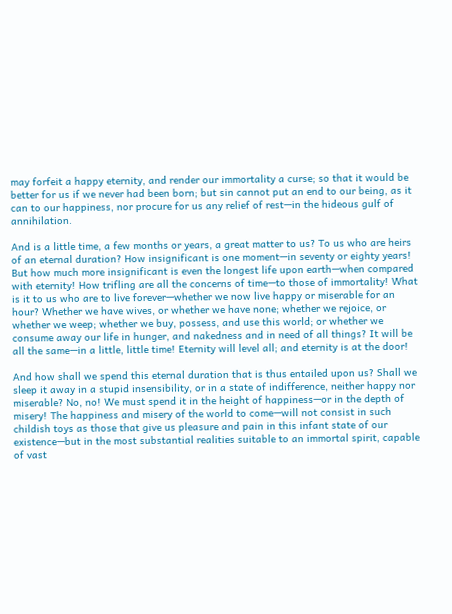may forfeit a happy eternity, and render our immortality a curse; so that it would be better for us if we never had been born; but sin cannot put an end to our being, as it can to our happiness, nor procure for us any relief of rest—in the hideous gulf of annihilation.

And is a little time, a few months or years, a great matter to us? To us who are heirs of an eternal duration? How insignificant is one moment—in seventy or eighty years! But how much more insignificant is even the longest life upon earth—when compared with eternity! How trifling are all the concerns of time—to those of immortality! What is it to us who are to live forever—whether we now live happy or miserable for an hour? Whether we have wives, or whether we have none; whether we rejoice, or whether we weep; whether we buy, possess, and use this world; or whether we consume away our life in hunger, and nakedness and in need of all things? It will be all the same—in a little, little time! Eternity will level all; and eternity is at the door!

And how shall we spend this eternal duration that is thus entailed upon us? Shall we sleep it away in a stupid insensibility, or in a state of indifference, neither happy nor miserable? No, no! We must spend it in the height of happiness—or in the depth of misery! The happiness and misery of the world to come—will not consist in such childish toys as those that give us pleasure and pain in this infant state of our existence—but in the most substantial realities suitable to an immortal spirit, capable of vast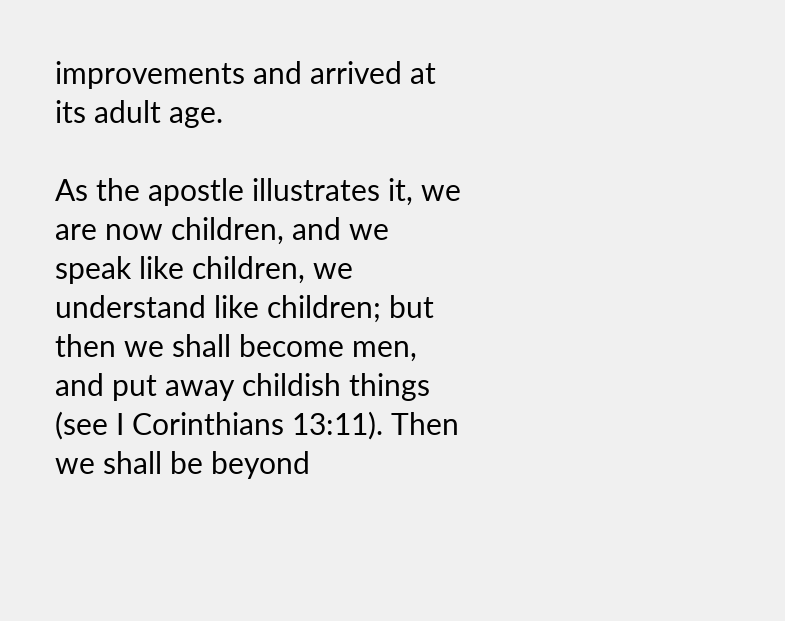improvements and arrived at its adult age.

As the apostle illustrates it, we are now children, and we speak like children, we understand like children; but then we shall become men, and put away childish things (see I Corinthians 13:11). Then we shall be beyond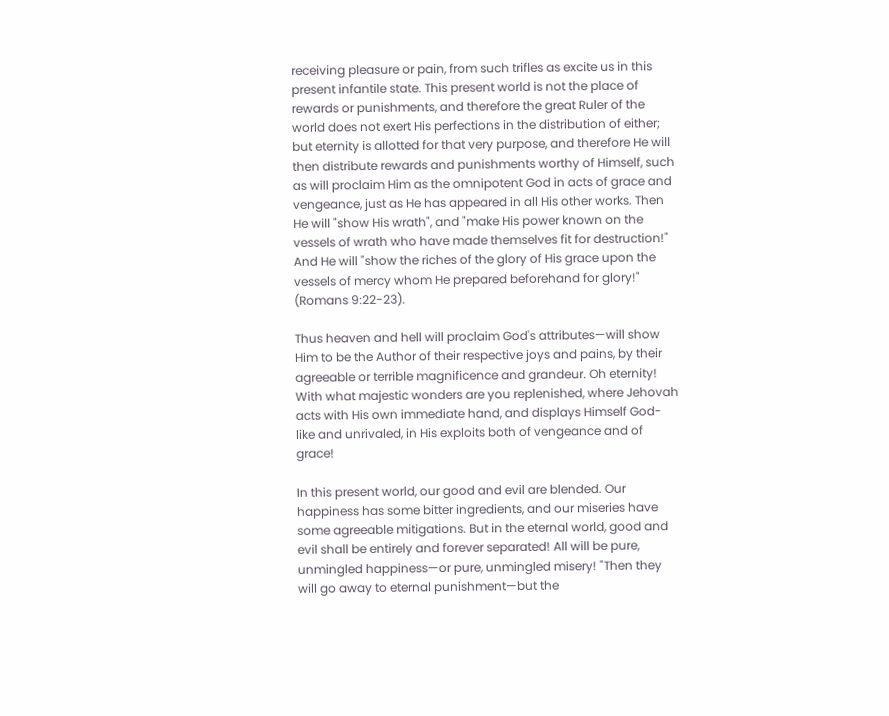receiving pleasure or pain, from such trifles as excite us in this present infantile state. This present world is not the place of rewards or punishments, and therefore the great Ruler of the world does not exert His perfections in the distribution of either; but eternity is allotted for that very purpose, and therefore He will then distribute rewards and punishments worthy of Himself, such as will proclaim Him as the omnipotent God in acts of grace and vengeance, just as He has appeared in all His other works. Then He will "show His wrath", and "make His power known on the vessels of wrath who have made themselves fit for destruction!" And He will "show the riches of the glory of His grace upon the vessels of mercy whom He prepared beforehand for glory!" (Romans 9:22-23).

Thus heaven and hell will proclaim God's attributes—will show Him to be the Author of their respective joys and pains, by their agreeable or terrible magnificence and grandeur. Oh eternity! With what majestic wonders are you replenished, where Jehovah acts with His own immediate hand, and displays Himself God-like and unrivaled, in His exploits both of vengeance and of grace!

In this present world, our good and evil are blended. Our happiness has some bitter ingredients, and our miseries have some agreeable mitigations. But in the eternal world, good and evil shall be entirely and forever separated! All will be pure, unmingled happiness—or pure, unmingled misery! "Then they will go away to eternal punishment—but the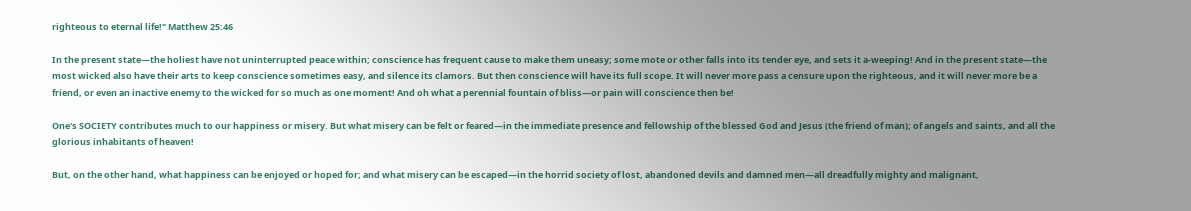righteous to eternal life!" Matthew 25:46

In the present state—the holiest have not uninterrupted peace within; conscience has frequent cause to make them uneasy; some mote or other falls into its tender eye, and sets it a-weeping! And in the present state—the most wicked also have their arts to keep conscience sometimes easy, and silence its clamors. But then conscience will have its full scope. It will never more pass a censure upon the righteous, and it will never more be a friend, or even an inactive enemy to the wicked for so much as one moment! And oh what a perennial fountain of bliss—or pain will conscience then be!

One's SOCIETY contributes much to our happiness or misery. But what misery can be felt or feared—in the immediate presence and fellowship of the blessed God and Jesus (the friend of man); of angels and saints, and all the glorious inhabitants of heaven!

But, on the other hand, what happiness can be enjoyed or hoped for; and what misery can be escaped—in the horrid society of lost, abandoned devils and damned men—all dreadfully mighty and malignant,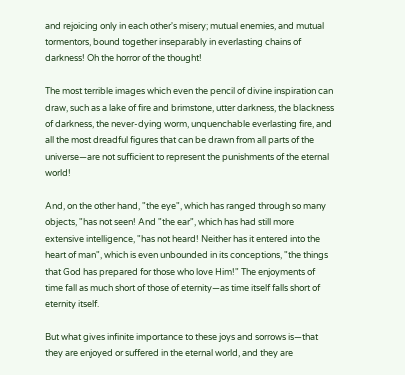and rejoicing only in each other's misery; mutual enemies, and mutual tormentors, bound together inseparably in everlasting chains of darkness! Oh the horror of the thought!

The most terrible images which even the pencil of divine inspiration can draw, such as a lake of fire and brimstone, utter darkness, the blackness of darkness, the never-dying worm, unquenchable everlasting fire, and all the most dreadful figures that can be drawn from all parts of the universe—are not sufficient to represent the punishments of the eternal world!

And, on the other hand, "the eye", which has ranged through so many objects, "has not seen! And "the ear", which has had still more extensive intelligence, "has not heard! Neither has it entered into the heart of man", which is even unbounded in its conceptions, "the things that God has prepared for those who love Him!" The enjoyments of time fall as much short of those of eternity—as time itself falls short of eternity itself.

But what gives infinite importance to these joys and sorrows is—that they are enjoyed or suffered in the eternal world, and they are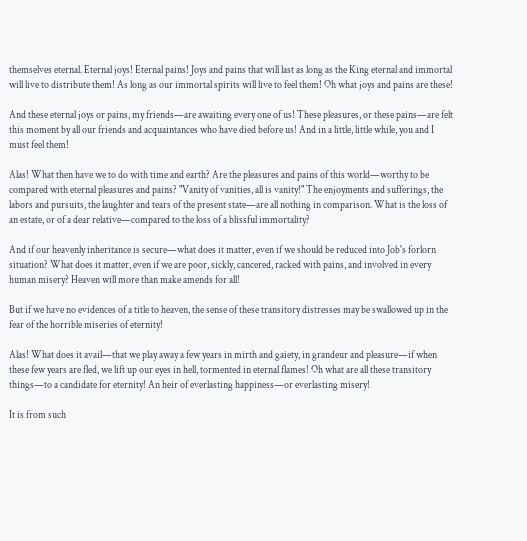themselves eternal. Eternal joys! Eternal pains! Joys and pains that will last as long as the King eternal and immortal will live to distribute them! As long as our immortal spirits will live to feel them! Oh what joys and pains are these!

And these eternal joys or pains, my friends—are awaiting every one of us! These pleasures, or these pains—are felt this moment by all our friends and acquaintances who have died before us! And in a little, little while, you and I must feel them!

Alas! What then have we to do with time and earth? Are the pleasures and pains of this world—worthy to be compared with eternal pleasures and pains? "Vanity of vanities, all is vanity!" The enjoyments and sufferings, the labors and pursuits, the laughter and tears of the present state—are all nothing in comparison. What is the loss of an estate, or of a dear relative—compared to the loss of a blissful immortality?

And if our heavenly inheritance is secure—what does it matter, even if we should be reduced into Job's forlorn situation? What does it matter, even if we are poor, sickly, cancered, racked with pains, and involved in every human misery? Heaven will more than make amends for all!

But if we have no evidences of a title to heaven, the sense of these transitory distresses may be swallowed up in the fear of the horrible miseries of eternity!

Alas! What does it avail—that we play away a few years in mirth and gaiety, in grandeur and pleasure—if when these few years are fled, we lift up our eyes in hell, tormented in eternal flames! Oh what are all these transitory things—to a candidate for eternity! An heir of everlasting happiness—or everlasting misery!

It is from such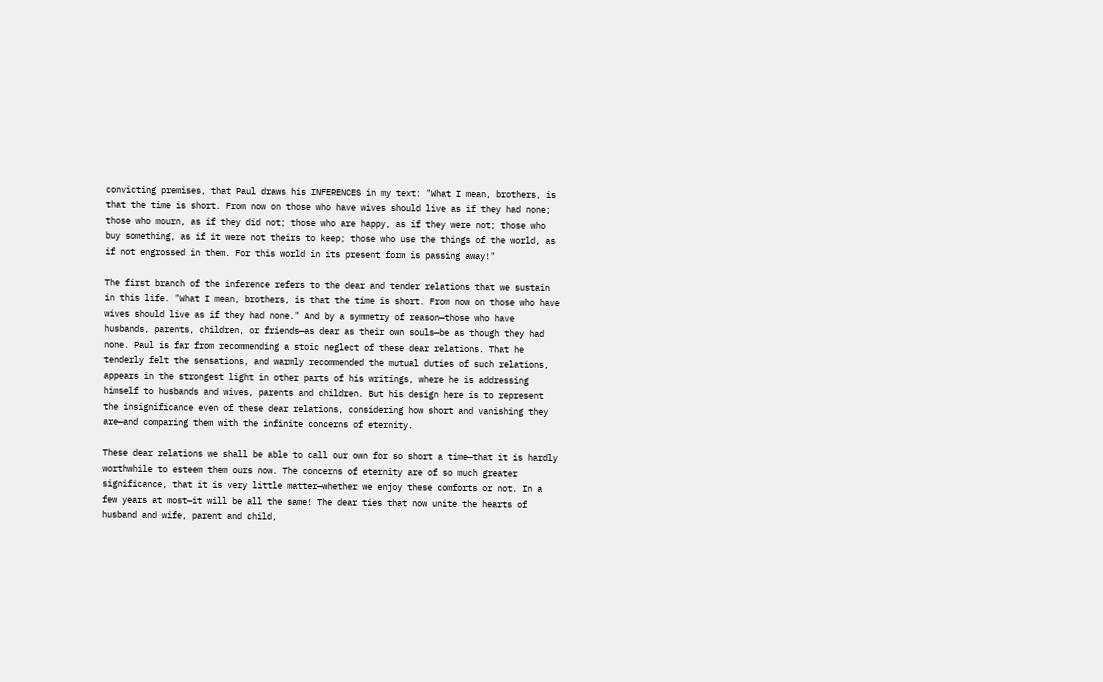convicting premises, that Paul draws his INFERENCES in my text: "What I mean, brothers, is that the time is short. From now on those who have wives should live as if they had none; those who mourn, as if they did not; those who are happy, as if they were not; those who buy something, as if it were not theirs to keep; those who use the things of the world, as if not engrossed in them. For this world in its present form is passing away!"

The first branch of the inference refers to the dear and tender relations that we sustain in this life. "What I mean, brothers, is that the time is short. From now on those who have wives should live as if they had none." And by a symmetry of reason—those who have husbands, parents, children, or friends—as dear as their own souls—be as though they had none. Paul is far from recommending a stoic neglect of these dear relations. That he tenderly felt the sensations, and warmly recommended the mutual duties of such relations, appears in the strongest light in other parts of his writings, where he is addressing himself to husbands and wives, parents and children. But his design here is to represent the insignificance even of these dear relations, considering how short and vanishing they are—and comparing them with the infinite concerns of eternity.

These dear relations we shall be able to call our own for so short a time—that it is hardly worthwhile to esteem them ours now. The concerns of eternity are of so much greater significance, that it is very little matter—whether we enjoy these comforts or not. In a few years at most—it will be all the same! The dear ties that now unite the hearts of husband and wife, parent and child,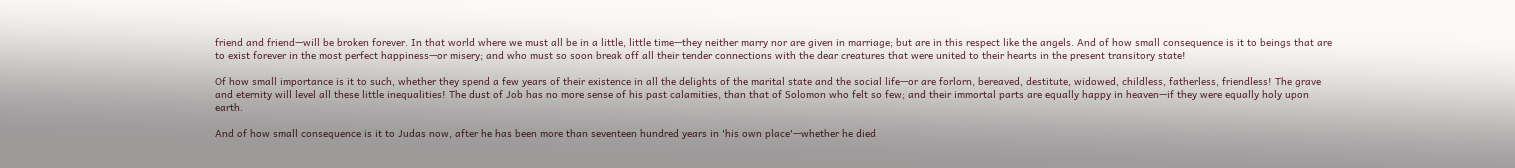friend and friend—will be broken forever. In that world where we must all be in a little, little time—they neither marry nor are given in marriage; but are in this respect like the angels. And of how small consequence is it to beings that are to exist forever in the most perfect happiness—or misery; and who must so soon break off all their tender connections with the dear creatures that were united to their hearts in the present transitory state!

Of how small importance is it to such, whether they spend a few years of their existence in all the delights of the marital state and the social life—or are forlorn, bereaved, destitute, widowed, childless, fatherless, friendless! The grave and eternity will level all these little inequalities! The dust of Job has no more sense of his past calamities, than that of Solomon who felt so few; and their immortal parts are equally happy in heaven—if they were equally holy upon earth.

And of how small consequence is it to Judas now, after he has been more than seventeen hundred years in 'his own place'—whether he died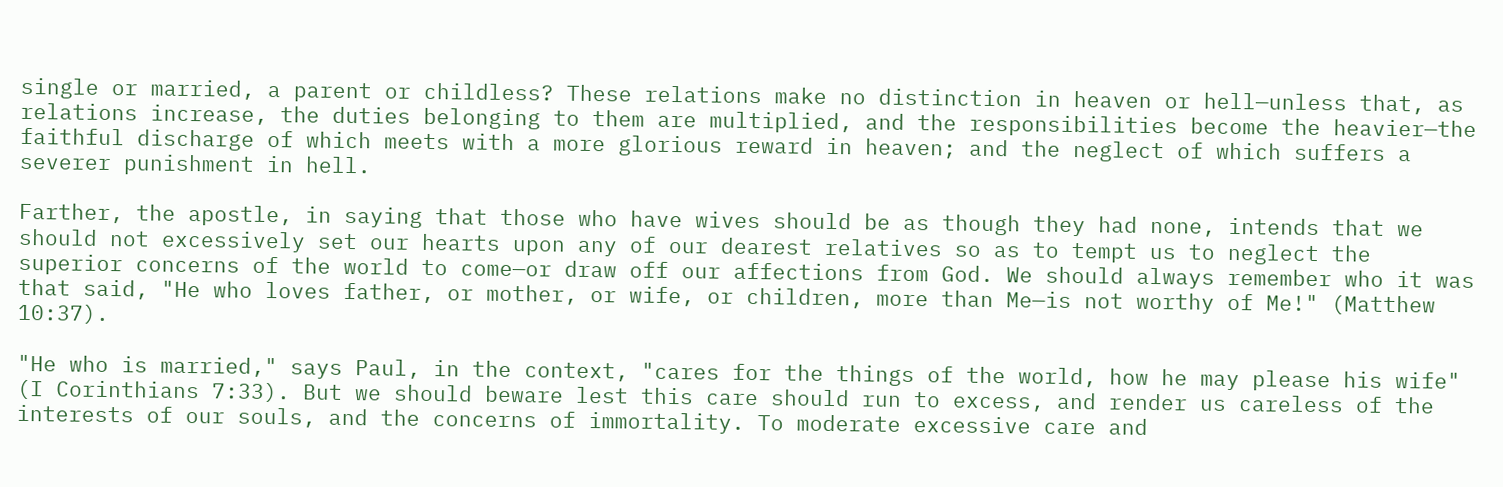single or married, a parent or childless? These relations make no distinction in heaven or hell—unless that, as relations increase, the duties belonging to them are multiplied, and the responsibilities become the heavier—the faithful discharge of which meets with a more glorious reward in heaven; and the neglect of which suffers a severer punishment in hell.

Farther, the apostle, in saying that those who have wives should be as though they had none, intends that we should not excessively set our hearts upon any of our dearest relatives so as to tempt us to neglect the superior concerns of the world to come—or draw off our affections from God. We should always remember who it was that said, "He who loves father, or mother, or wife, or children, more than Me—is not worthy of Me!" (Matthew 10:37).

"He who is married," says Paul, in the context, "cares for the things of the world, how he may please his wife" (I Corinthians 7:33). But we should beware lest this care should run to excess, and render us careless of the interests of our souls, and the concerns of immortality. To moderate excessive care and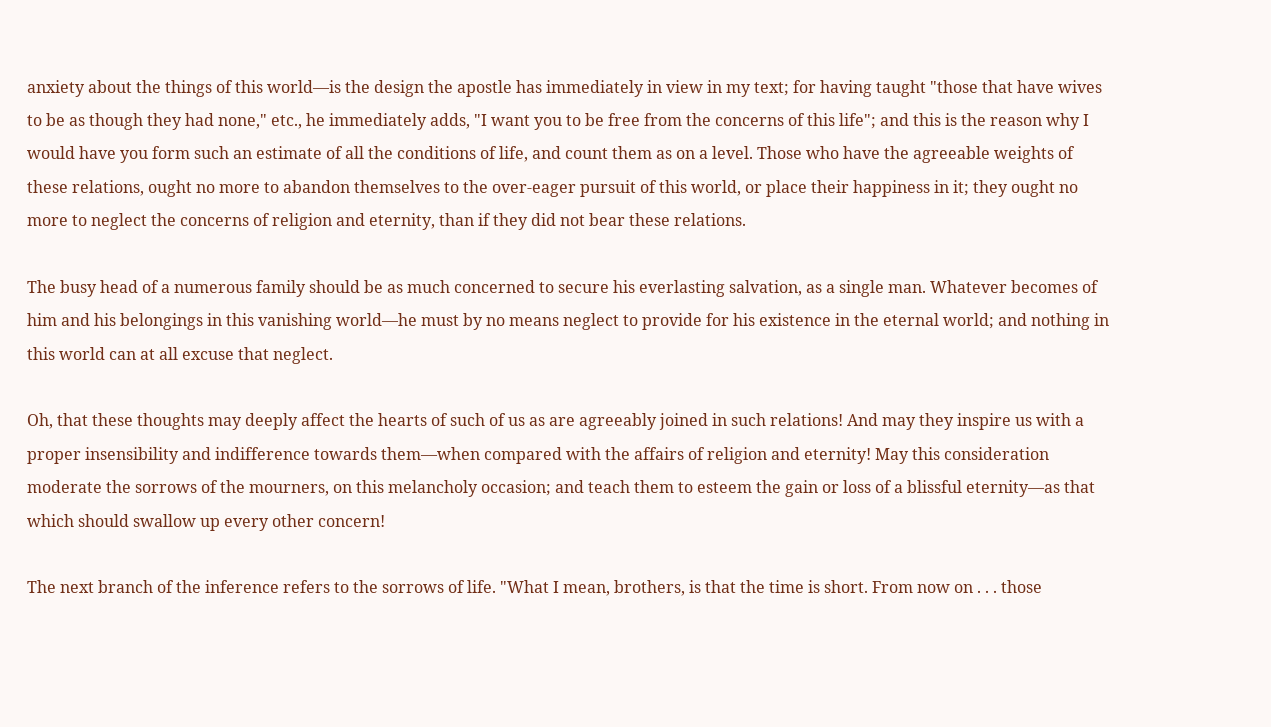anxiety about the things of this world—is the design the apostle has immediately in view in my text; for having taught "those that have wives to be as though they had none," etc., he immediately adds, "I want you to be free from the concerns of this life"; and this is the reason why I would have you form such an estimate of all the conditions of life, and count them as on a level. Those who have the agreeable weights of these relations, ought no more to abandon themselves to the over-eager pursuit of this world, or place their happiness in it; they ought no more to neglect the concerns of religion and eternity, than if they did not bear these relations.

The busy head of a numerous family should be as much concerned to secure his everlasting salvation, as a single man. Whatever becomes of him and his belongings in this vanishing world—he must by no means neglect to provide for his existence in the eternal world; and nothing in this world can at all excuse that neglect.

Oh, that these thoughts may deeply affect the hearts of such of us as are agreeably joined in such relations! And may they inspire us with a proper insensibility and indifference towards them—when compared with the affairs of religion and eternity! May this consideration moderate the sorrows of the mourners, on this melancholy occasion; and teach them to esteem the gain or loss of a blissful eternity—as that which should swallow up every other concern!

The next branch of the inference refers to the sorrows of life. "What I mean, brothers, is that the time is short. From now on . . . those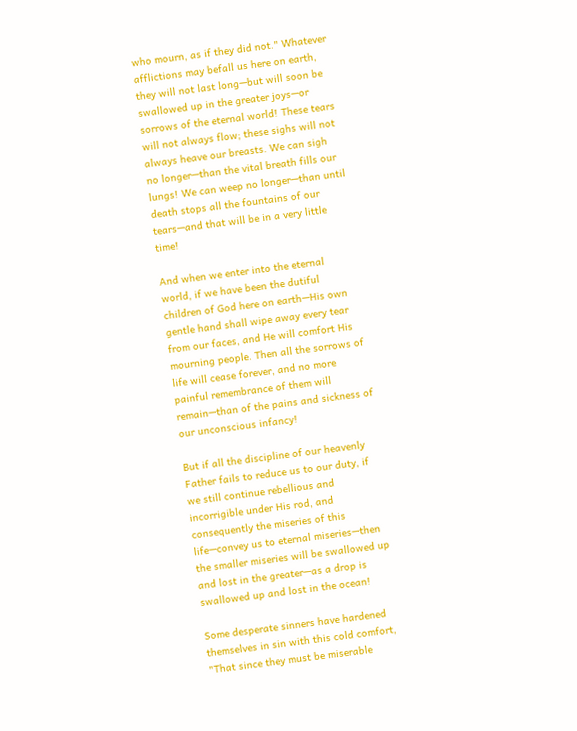who mourn, as if they did not." Whatever afflictions may befall us here on earth, they will not last long—but will soon be swallowed up in the greater joys—or sorrows of the eternal world! These tears will not always flow; these sighs will not always heave our breasts. We can sigh no longer—than the vital breath fills our lungs! We can weep no longer—than until death stops all the fountains of our tears—and that will be in a very little time!

And when we enter into the eternal world, if we have been the dutiful children of God here on earth—His own gentle hand shall wipe away every tear from our faces, and He will comfort His mourning people. Then all the sorrows of life will cease forever, and no more painful remembrance of them will remain—than of the pains and sickness of our unconscious infancy!

But if all the discipline of our heavenly Father fails to reduce us to our duty, if we still continue rebellious and incorrigible under His rod, and consequently the miseries of this life—convey us to eternal miseries—then the smaller miseries will be swallowed up and lost in the greater—as a drop is swallowed up and lost in the ocean!

Some desperate sinners have hardened themselves in sin with this cold comfort, "That since they must be miserable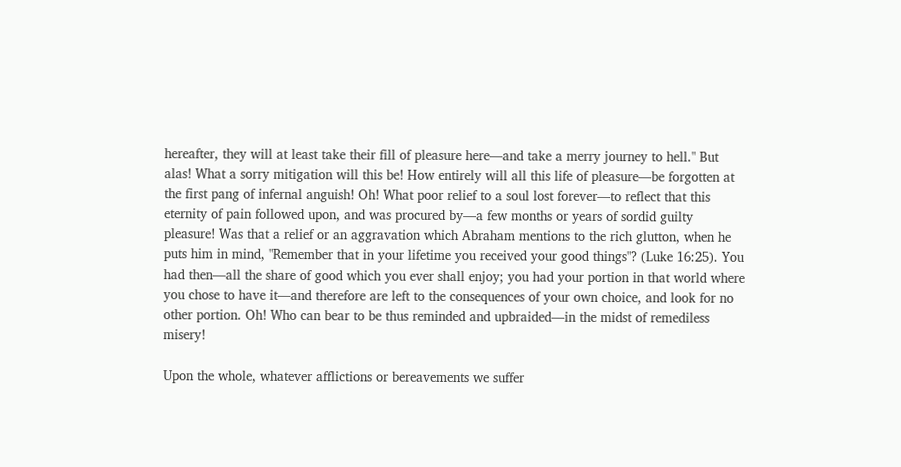hereafter, they will at least take their fill of pleasure here—and take a merry journey to hell." But alas! What a sorry mitigation will this be! How entirely will all this life of pleasure—be forgotten at the first pang of infernal anguish! Oh! What poor relief to a soul lost forever—to reflect that this eternity of pain followed upon, and was procured by—a few months or years of sordid guilty pleasure! Was that a relief or an aggravation which Abraham mentions to the rich glutton, when he puts him in mind, "Remember that in your lifetime you received your good things"? (Luke 16:25). You had then—all the share of good which you ever shall enjoy; you had your portion in that world where you chose to have it—and therefore are left to the consequences of your own choice, and look for no other portion. Oh! Who can bear to be thus reminded and upbraided—in the midst of remediless misery!

Upon the whole, whatever afflictions or bereavements we suffer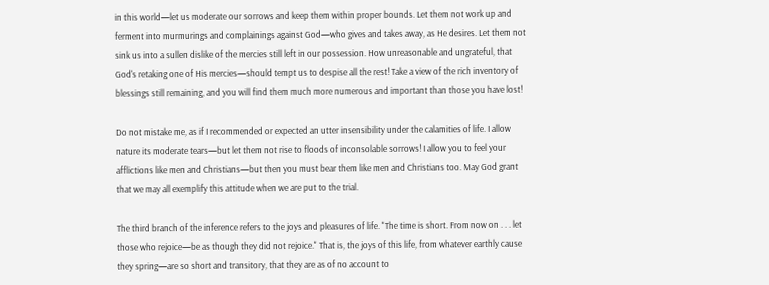in this world—let us moderate our sorrows and keep them within proper bounds. Let them not work up and ferment into murmurings and complainings against God—who gives and takes away, as He desires. Let them not sink us into a sullen dislike of the mercies still left in our possession. How unreasonable and ungrateful, that God's retaking one of His mercies—should tempt us to despise all the rest! Take a view of the rich inventory of blessings still remaining, and you will find them much more numerous and important than those you have lost!

Do not mistake me, as if I recommended or expected an utter insensibility under the calamities of life. I allow nature its moderate tears—but let them not rise to floods of inconsolable sorrows! I allow you to feel your afflictions like men and Christians—but then you must bear them like men and Christians too. May God grant that we may all exemplify this attitude when we are put to the trial.

The third branch of the inference refers to the joys and pleasures of life. "The time is short. From now on . . . let those who rejoice—be as though they did not rejoice." That is, the joys of this life, from whatever earthly cause they spring—are so short and transitory, that they are as of no account to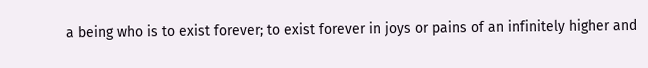a being who is to exist forever; to exist forever in joys or pains of an infinitely higher and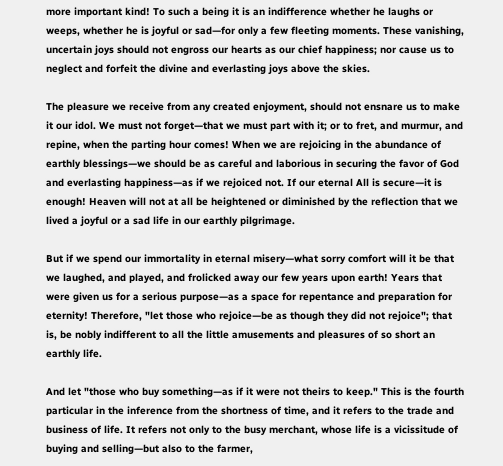more important kind! To such a being it is an indifference whether he laughs or weeps, whether he is joyful or sad—for only a few fleeting moments. These vanishing, uncertain joys should not engross our hearts as our chief happiness; nor cause us to neglect and forfeit the divine and everlasting joys above the skies.

The pleasure we receive from any created enjoyment, should not ensnare us to make it our idol. We must not forget—that we must part with it; or to fret, and murmur, and repine, when the parting hour comes! When we are rejoicing in the abundance of earthly blessings—we should be as careful and laborious in securing the favor of God and everlasting happiness—as if we rejoiced not. If our eternal All is secure—it is enough! Heaven will not at all be heightened or diminished by the reflection that we lived a joyful or a sad life in our earthly pilgrimage.

But if we spend our immortality in eternal misery—what sorry comfort will it be that we laughed, and played, and frolicked away our few years upon earth! Years that were given us for a serious purpose—as a space for repentance and preparation for eternity! Therefore, "let those who rejoice—be as though they did not rejoice"; that is, be nobly indifferent to all the little amusements and pleasures of so short an earthly life.

And let "those who buy something—as if it were not theirs to keep." This is the fourth particular in the inference from the shortness of time, and it refers to the trade and business of life. It refers not only to the busy merchant, whose life is a vicissitude of buying and selling—but also to the farmer,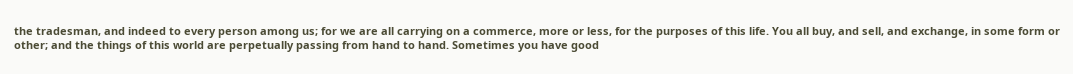the tradesman, and indeed to every person among us; for we are all carrying on a commerce, more or less, for the purposes of this life. You all buy, and sell, and exchange, in some form or other; and the things of this world are perpetually passing from hand to hand. Sometimes you have good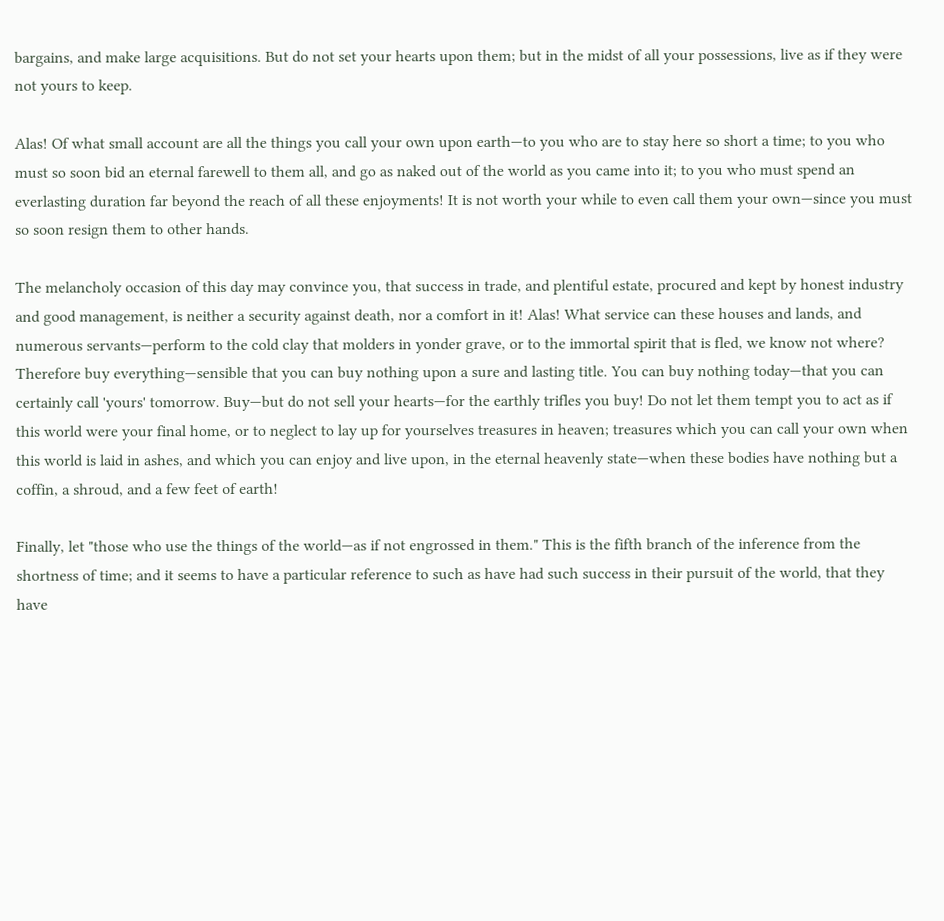bargains, and make large acquisitions. But do not set your hearts upon them; but in the midst of all your possessions, live as if they were not yours to keep.

Alas! Of what small account are all the things you call your own upon earth—to you who are to stay here so short a time; to you who must so soon bid an eternal farewell to them all, and go as naked out of the world as you came into it; to you who must spend an everlasting duration far beyond the reach of all these enjoyments! It is not worth your while to even call them your own—since you must so soon resign them to other hands.

The melancholy occasion of this day may convince you, that success in trade, and plentiful estate, procured and kept by honest industry and good management, is neither a security against death, nor a comfort in it! Alas! What service can these houses and lands, and numerous servants—perform to the cold clay that molders in yonder grave, or to the immortal spirit that is fled, we know not where? Therefore buy everything—sensible that you can buy nothing upon a sure and lasting title. You can buy nothing today—that you can certainly call 'yours' tomorrow. Buy—but do not sell your hearts—for the earthly trifles you buy! Do not let them tempt you to act as if this world were your final home, or to neglect to lay up for yourselves treasures in heaven; treasures which you can call your own when this world is laid in ashes, and which you can enjoy and live upon, in the eternal heavenly state—when these bodies have nothing but a coffin, a shroud, and a few feet of earth!

Finally, let "those who use the things of the world—as if not engrossed in them." This is the fifth branch of the inference from the shortness of time; and it seems to have a particular reference to such as have had such success in their pursuit of the world, that they have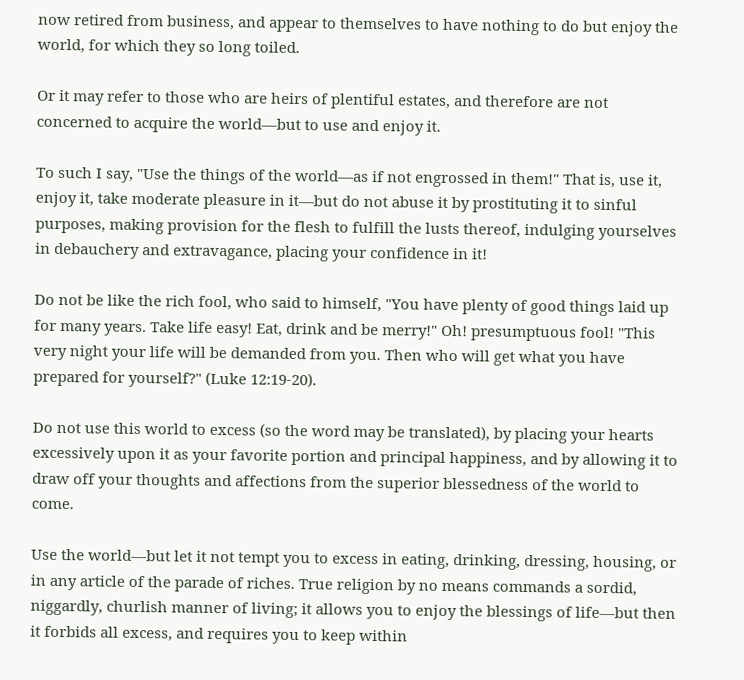now retired from business, and appear to themselves to have nothing to do but enjoy the world, for which they so long toiled.

Or it may refer to those who are heirs of plentiful estates, and therefore are not concerned to acquire the world—but to use and enjoy it.

To such I say, "Use the things of the world—as if not engrossed in them!" That is, use it, enjoy it, take moderate pleasure in it—but do not abuse it by prostituting it to sinful purposes, making provision for the flesh to fulfill the lusts thereof, indulging yourselves in debauchery and extravagance, placing your confidence in it!

Do not be like the rich fool, who said to himself, "You have plenty of good things laid up for many years. Take life easy! Eat, drink and be merry!" Oh! presumptuous fool! "This very night your life will be demanded from you. Then who will get what you have prepared for yourself?" (Luke 12:19-20).

Do not use this world to excess (so the word may be translated), by placing your hearts excessively upon it as your favorite portion and principal happiness, and by allowing it to draw off your thoughts and affections from the superior blessedness of the world to come.

Use the world—but let it not tempt you to excess in eating, drinking, dressing, housing, or in any article of the parade of riches. True religion by no means commands a sordid, niggardly, churlish manner of living; it allows you to enjoy the blessings of life—but then it forbids all excess, and requires you to keep within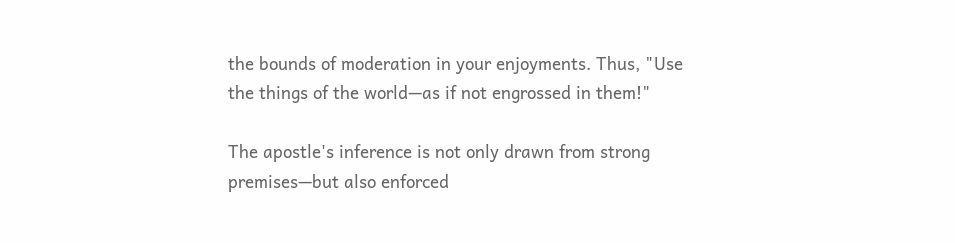the bounds of moderation in your enjoyments. Thus, "Use the things of the world—as if not engrossed in them!"

The apostle's inference is not only drawn from strong premises—but also enforced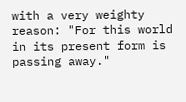with a very weighty reason: "For this world in its present form is passing away."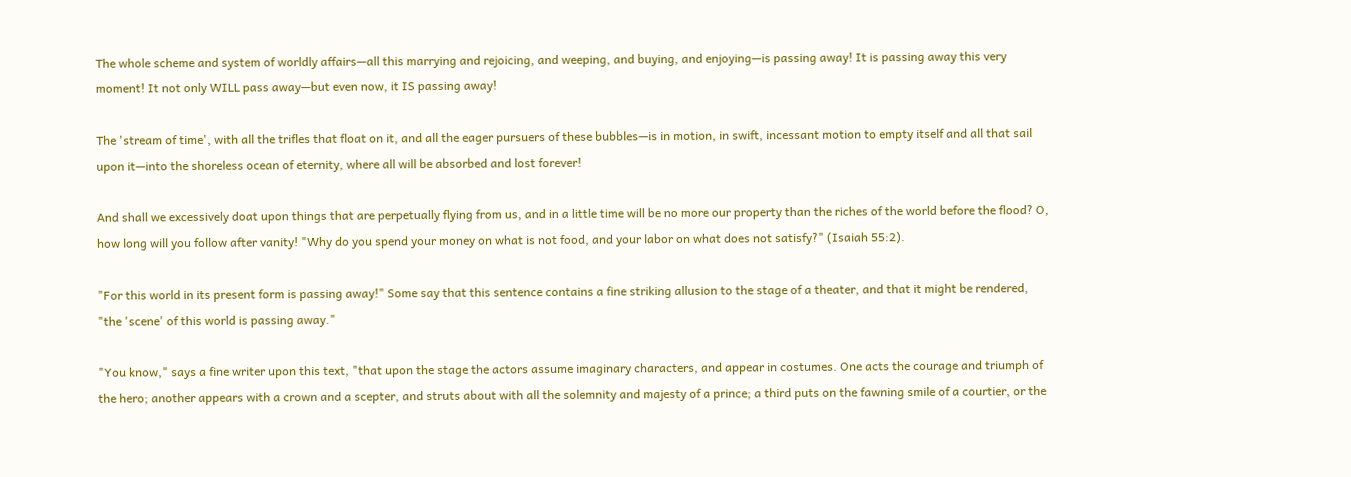The whole scheme and system of worldly affairs—all this marrying and rejoicing, and weeping, and buying, and enjoying—is passing away! It is passing away this very moment! It not only WILL pass away—but even now, it IS passing away!

The 'stream of time', with all the trifles that float on it, and all the eager pursuers of these bubbles—is in motion, in swift, incessant motion to empty itself and all that sail upon it—into the shoreless ocean of eternity, where all will be absorbed and lost forever!

And shall we excessively doat upon things that are perpetually flying from us, and in a little time will be no more our property than the riches of the world before the flood? O, how long will you follow after vanity! "Why do you spend your money on what is not food, and your labor on what does not satisfy?" (Isaiah 55:2).

"For this world in its present form is passing away!" Some say that this sentence contains a fine striking allusion to the stage of a theater, and that it might be rendered, "the 'scene' of this world is passing away."

"You know," says a fine writer upon this text, "that upon the stage the actors assume imaginary characters, and appear in costumes. One acts the courage and triumph of the hero; another appears with a crown and a scepter, and struts about with all the solemnity and majesty of a prince; a third puts on the fawning smile of a courtier, or the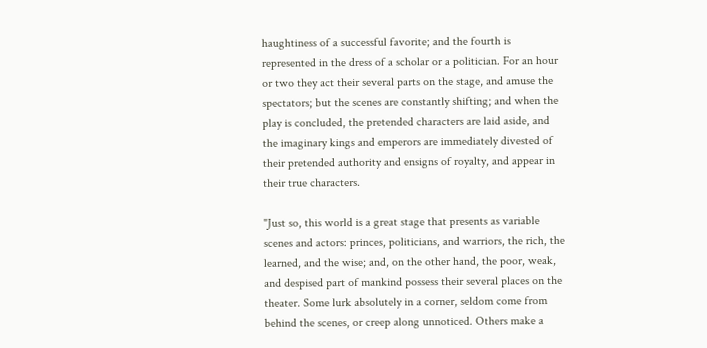haughtiness of a successful favorite; and the fourth is represented in the dress of a scholar or a politician. For an hour or two they act their several parts on the stage, and amuse the spectators; but the scenes are constantly shifting; and when the play is concluded, the pretended characters are laid aside, and the imaginary kings and emperors are immediately divested of their pretended authority and ensigns of royalty, and appear in their true characters.

"Just so, this world is a great stage that presents as variable scenes and actors: princes, politicians, and warriors, the rich, the learned, and the wise; and, on the other hand, the poor, weak, and despised part of mankind possess their several places on the theater. Some lurk absolutely in a corner, seldom come from behind the scenes, or creep along unnoticed. Others make a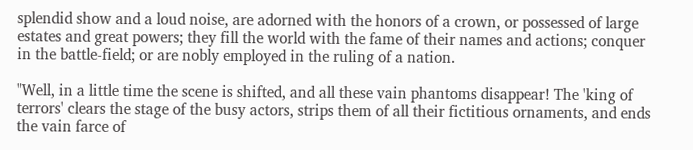splendid show and a loud noise, are adorned with the honors of a crown, or possessed of large estates and great powers; they fill the world with the fame of their names and actions; conquer in the battle-field; or are nobly employed in the ruling of a nation.

"Well, in a little time the scene is shifted, and all these vain phantoms disappear! The 'king of terrors' clears the stage of the busy actors, strips them of all their fictitious ornaments, and ends the vain farce of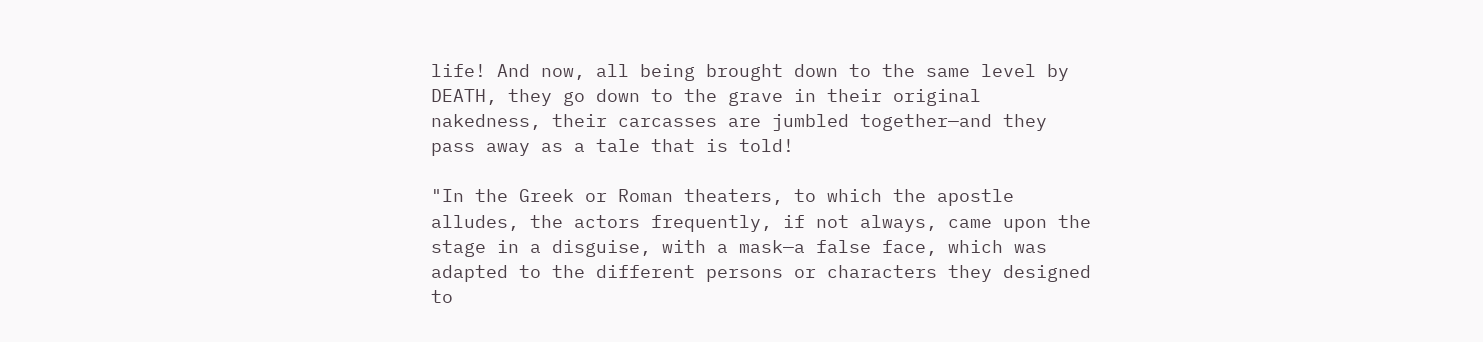life! And now, all being brought down to the same level by DEATH, they go down to the grave in their original nakedness, their carcasses are jumbled together—and they pass away as a tale that is told!

"In the Greek or Roman theaters, to which the apostle alludes, the actors frequently, if not always, came upon the stage in a disguise, with a mask—a false face, which was adapted to the different persons or characters they designed to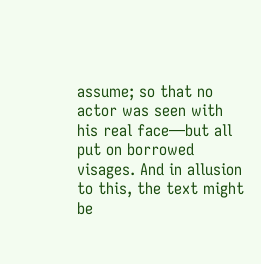assume; so that no actor was seen with his real face—but all put on borrowed visages. And in allusion to this, the text might be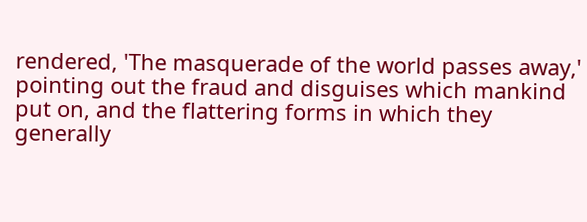rendered, 'The masquerade of the world passes away,' pointing out the fraud and disguises which mankind put on, and the flattering forms in which they generally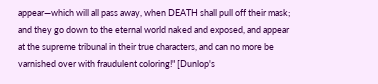appear—which will all pass away, when DEATH shall pull off their mask; and they go down to the eternal world naked and exposed, and appear at the supreme tribunal in their true characters, and can no more be varnished over with fraudulent coloring!" [Dunlop's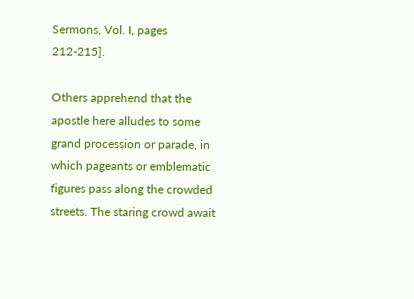Sermons, Vol. I, pages 212-215].

Others apprehend that the apostle here alludes to some grand procession or parade, in which pageants or emblematic figures pass along the crowded streets. The staring crowd await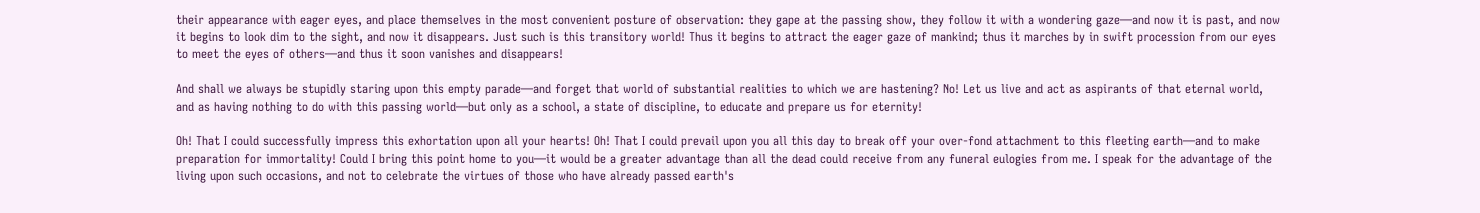their appearance with eager eyes, and place themselves in the most convenient posture of observation: they gape at the passing show, they follow it with a wondering gaze—and now it is past, and now it begins to look dim to the sight, and now it disappears. Just such is this transitory world! Thus it begins to attract the eager gaze of mankind; thus it marches by in swift procession from our eyes to meet the eyes of others—and thus it soon vanishes and disappears!

And shall we always be stupidly staring upon this empty parade—and forget that world of substantial realities to which we are hastening? No! Let us live and act as aspirants of that eternal world, and as having nothing to do with this passing world—but only as a school, a state of discipline, to educate and prepare us for eternity!

Oh! That I could successfully impress this exhortation upon all your hearts! Oh! That I could prevail upon you all this day to break off your over-fond attachment to this fleeting earth—and to make preparation for immortality! Could I bring this point home to you—it would be a greater advantage than all the dead could receive from any funeral eulogies from me. I speak for the advantage of the living upon such occasions, and not to celebrate the virtues of those who have already passed earth's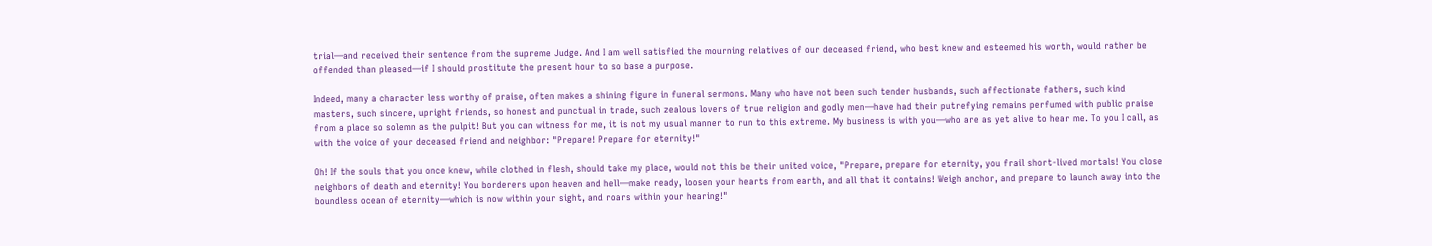trial—and received their sentence from the supreme Judge. And I am well satisfied the mourning relatives of our deceased friend, who best knew and esteemed his worth, would rather be offended than pleased—if I should prostitute the present hour to so base a purpose.

Indeed, many a character less worthy of praise, often makes a shining figure in funeral sermons. Many who have not been such tender husbands, such affectionate fathers, such kind masters, such sincere, upright friends, so honest and punctual in trade, such zealous lovers of true religion and godly men—have had their putrefying remains perfumed with public praise from a place so solemn as the pulpit! But you can witness for me, it is not my usual manner to run to this extreme. My business is with you—who are as yet alive to hear me. To you I call, as with the voice of your deceased friend and neighbor: "Prepare! Prepare for eternity!"

Oh! If the souls that you once knew, while clothed in flesh, should take my place, would not this be their united voice, "Prepare, prepare for eternity, you frail short-lived mortals! You close neighbors of death and eternity! You borderers upon heaven and hell—make ready, loosen your hearts from earth, and all that it contains! Weigh anchor, and prepare to launch away into the boundless ocean of eternity—which is now within your sight, and roars within your hearing!"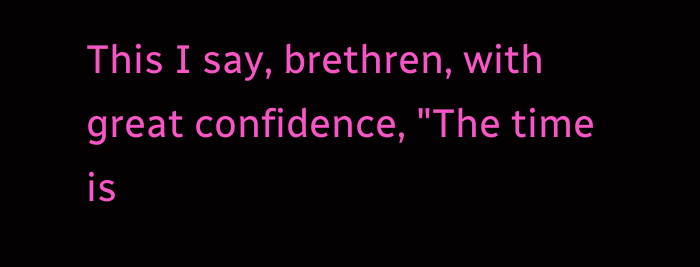This I say, brethren, with great confidence, "The time is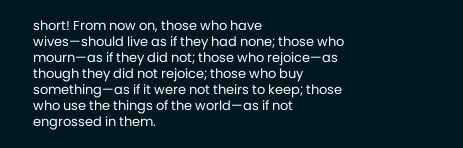short! From now on, those who have wives—should live as if they had none; those who mourn—as if they did not; those who rejoice—as though they did not rejoice; those who buy something—as if it were not theirs to keep; those who use the things of the world—as if not engrossed in them.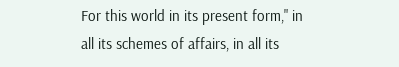For this world in its present form," in all its schemes of affairs, in all its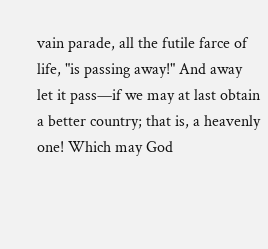vain parade, all the futile farce of life, "is passing away!" And away let it pass—if we may at last obtain a better country; that is, a heavenly one! Which may God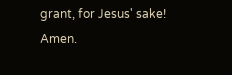grant, for Jesus' sake! Amen.